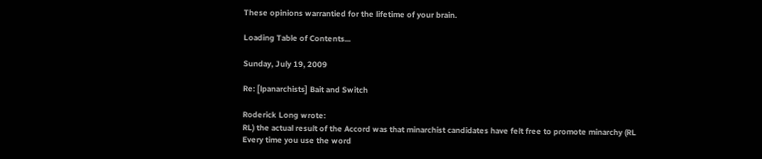These opinions warrantied for the lifetime of your brain.

Loading Table of Contents...

Sunday, July 19, 2009

Re: [lpanarchists] Bait and Switch

Roderick Long wrote:
RL) the actual result of the Accord was that minarchist candidates have felt free to promote minarchy (RL
Every time you use the word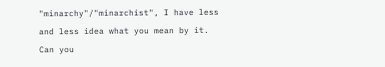"minarchy"/"minarchist", I have less and less idea what you mean by it.  Can you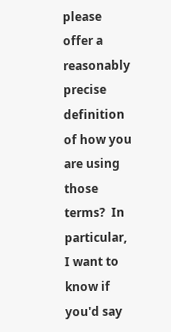please offer a reasonably precise definition of how you are using those terms?  In particular, I want to know if you'd say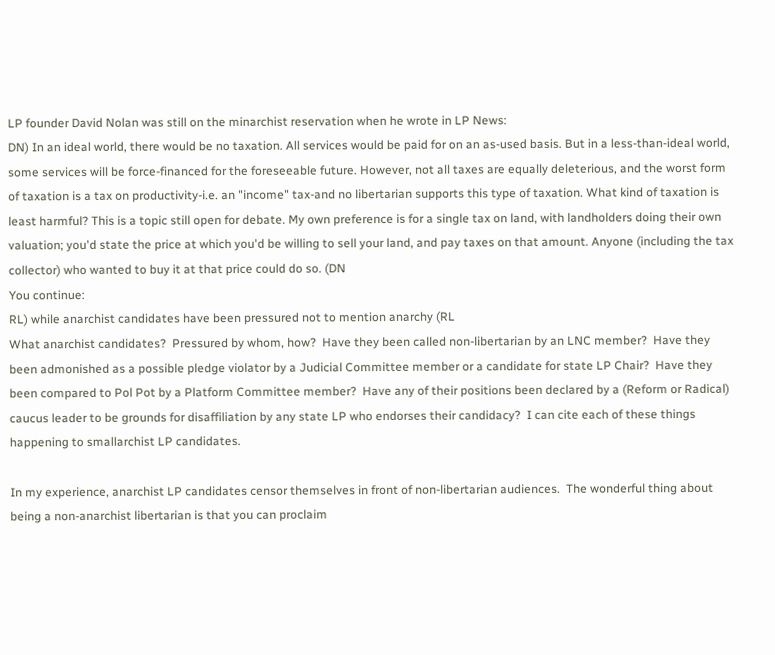LP founder David Nolan was still on the minarchist reservation when he wrote in LP News:
DN) In an ideal world, there would be no taxation. All services would be paid for on an as-used basis. But in a less-than-ideal world, some services will be force-financed for the foreseeable future. However, not all taxes are equally deleterious, and the worst form of taxation is a tax on productivity-i.e. an "income" tax-and no libertarian supports this type of taxation. What kind of taxation is least harmful? This is a topic still open for debate. My own preference is for a single tax on land, with landholders doing their own valuation; you'd state the price at which you'd be willing to sell your land, and pay taxes on that amount. Anyone (including the tax collector) who wanted to buy it at that price could do so. (DN
You continue:
RL) while anarchist candidates have been pressured not to mention anarchy (RL
What anarchist candidates?  Pressured by whom, how?  Have they been called non-libertarian by an LNC member?  Have they been admonished as a possible pledge violator by a Judicial Committee member or a candidate for state LP Chair?  Have they been compared to Pol Pot by a Platform Committee member?  Have any of their positions been declared by a (Reform or Radical) caucus leader to be grounds for disaffiliation by any state LP who endorses their candidacy?  I can cite each of these things happening to smallarchist LP candidates.

In my experience, anarchist LP candidates censor themselves in front of non-libertarian audiences.  The wonderful thing about being a non-anarchist libertarian is that you can proclaim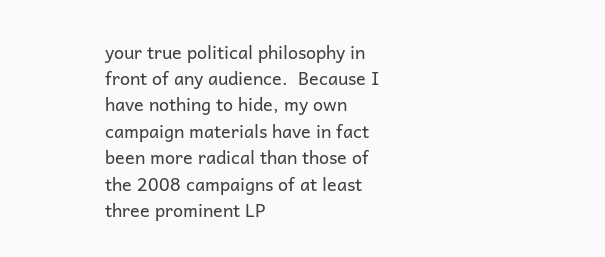your true political philosophy in front of any audience.  Because I have nothing to hide, my own campaign materials have in fact been more radical than those of the 2008 campaigns of at least three prominent LP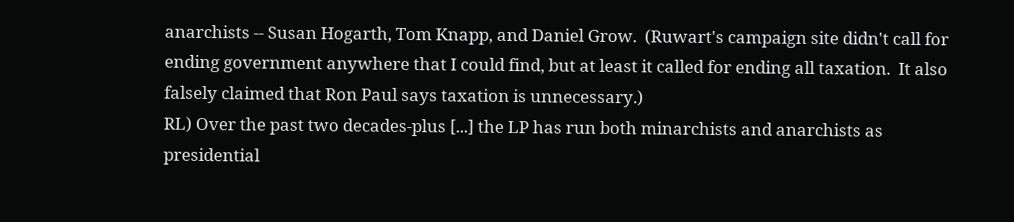anarchists -- Susan Hogarth, Tom Knapp, and Daniel Grow.  (Ruwart's campaign site didn't call for ending government anywhere that I could find, but at least it called for ending all taxation.  It also falsely claimed that Ron Paul says taxation is unnecessary.)
RL) Over the past two decades-plus [...] the LP has run both minarchists and anarchists as presidential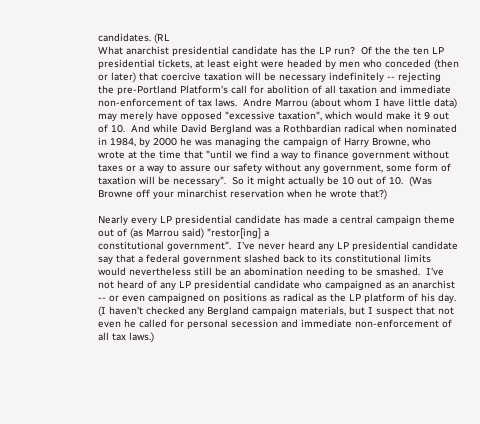candidates. (RL
What anarchist presidential candidate has the LP run?  Of the the ten LP presidential tickets, at least eight were headed by men who conceded (then or later) that coercive taxation will be necessary indefinitely -- rejecting the pre-Portland Platform's call for abolition of all taxation and immediate non-enforcement of tax laws.  Andre Marrou (about whom I have little data) may merely have opposed "excessive taxation", which would make it 9 out of 10.  And while David Bergland was a Rothbardian radical when nominated in 1984, by 2000 he was managing the campaign of Harry Browne, who wrote at the time that "until we find a way to finance government without taxes or a way to assure our safety without any government, some form of taxation will be necessary".  So it might actually be 10 out of 10.  (Was Browne off your minarchist reservation when he wrote that?)

Nearly every LP presidential candidate has made a central campaign theme out of (as Marrou said) "restor[ing] a
constitutional government".  I've never heard any LP presidential candidate say that a federal government slashed back to its constitutional limits would nevertheless still be an abomination needing to be smashed.  I've not heard of any LP presidential candidate who campaigned as an anarchist -- or even campaigned on positions as radical as the LP platform of his day.  (I haven't checked any Bergland campaign materials, but I suspect that not even he called for personal secession and immediate non-enforcement of all tax laws.)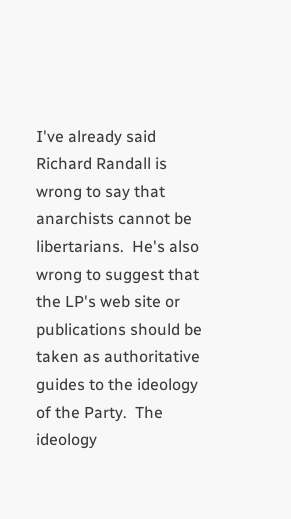I've already said Richard Randall is wrong to say that anarchists cannot be libertarians.  He's also wrong to suggest that the LP's web site or publications should be taken as authoritative guides to the ideology of the Party.  The ideology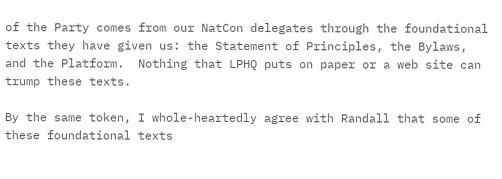of the Party comes from our NatCon delegates through the foundational texts they have given us: the Statement of Principles, the Bylaws, and the Platform.  Nothing that LPHQ puts on paper or a web site can trump these texts.

By the same token, I whole-heartedly agree with Randall that some of these foundational texts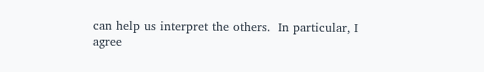can help us interpret the others.  In particular, I agree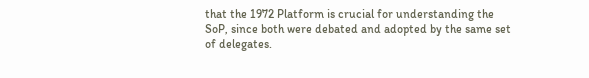that the 1972 Platform is crucial for understanding the SoP, since both were debated and adopted by the same set of delegates.